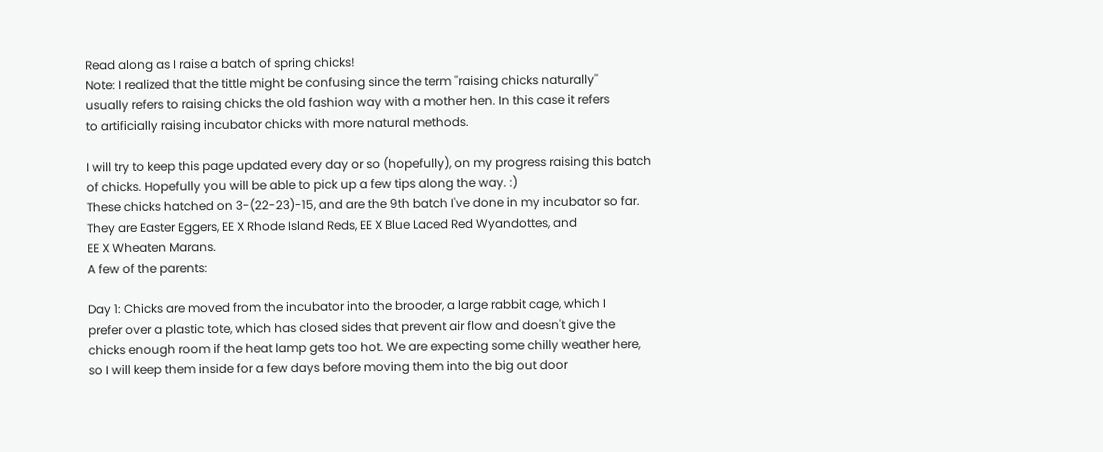Read along as I raise a batch of spring chicks!
Note: I realized that the tittle might be confusing since the term ''raising chicks naturally''
usually refers to raising chicks the old fashion way with a mother hen. In this case it refers
to artificially raising incubator chicks with more natural methods.

I will try to keep this page updated every day or so (hopefully), on my progress raising this batch
of chicks. Hopefully you will be able to pick up a few tips along the way. :)
These chicks hatched on 3-(22-23)-15, and are the 9th batch I've done in my incubator so far.
They are Easter Eggers, EE X Rhode Island Reds, EE X Blue Laced Red Wyandottes, and
EE X Wheaten Marans.
A few of the parents:

Day 1: Chicks are moved from the incubator into the brooder, a large rabbit cage, which I
prefer over a plastic tote, which has closed sides that prevent air flow and doesn't give the
chicks enough room if the heat lamp gets too hot. We are expecting some chilly weather here,
so I will keep them inside for a few days before moving them into the big out door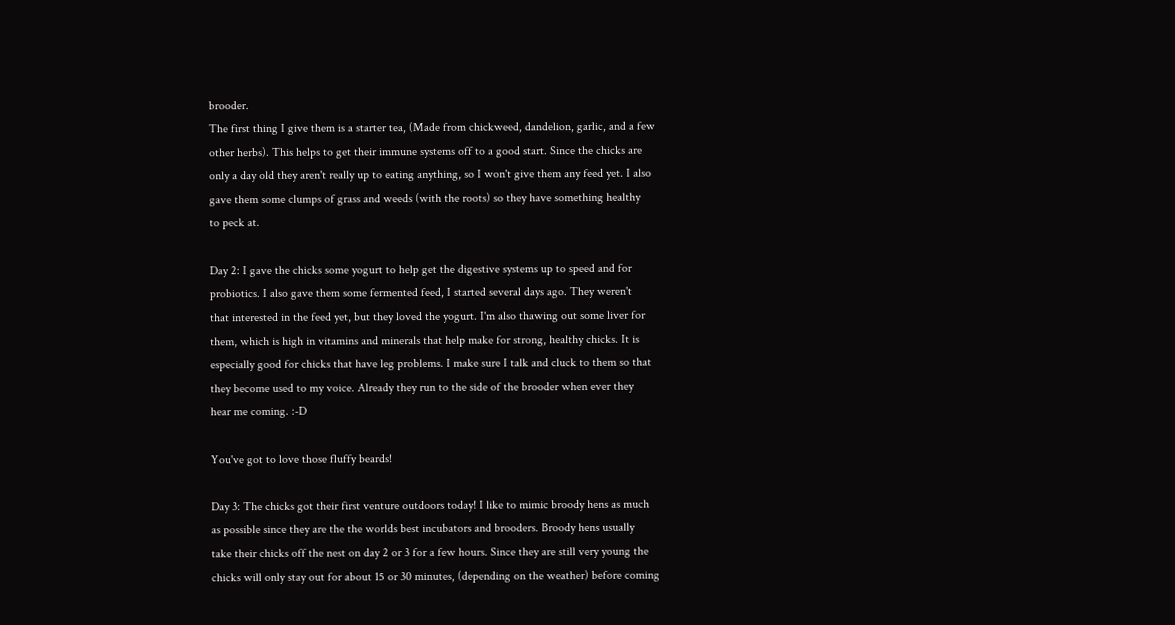brooder.
The first thing I give them is a starter tea, (Made from chickweed, dandelion, garlic, and a few
other herbs). This helps to get their immune systems off to a good start. Since the chicks are
only a day old they aren't really up to eating anything, so I won't give them any feed yet. I also
gave them some clumps of grass and weeds (with the roots) so they have something healthy
to peck at.

Day 2: I gave the chicks some yogurt to help get the digestive systems up to speed and for
probiotics. I also gave them some fermented feed, I started several days ago. They weren't
that interested in the feed yet, but they loved the yogurt. I'm also thawing out some liver for
them, which is high in vitamins and minerals that help make for strong, healthy chicks. It is
especially good for chicks that have leg problems. I make sure I talk and cluck to them so that
they become used to my voice. Already they run to the side of the brooder when ever they
hear me coming. :-D

You've got to love those fluffy beards!

Day 3: The chicks got their first venture outdoors today! I like to mimic broody hens as much
as possible since they are the the worlds best incubators and brooders. Broody hens usually
take their chicks off the nest on day 2 or 3 for a few hours. Since they are still very young the
chicks will only stay out for about 15 or 30 minutes, (depending on the weather) before coming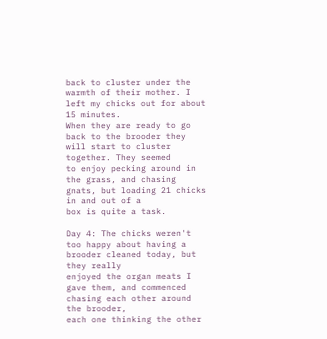back to cluster under the warmth of their mother. I left my chicks out for about 15 minutes.
When they are ready to go back to the brooder they will start to cluster together. They seemed
to enjoy pecking around in the grass, and chasing gnats, but loading 21 chicks in and out of a
box is quite a task.

Day 4: The chicks weren't too happy about having a brooder cleaned today, but they really
enjoyed the organ meats I gave them, and commenced chasing each other around the brooder,
each one thinking the other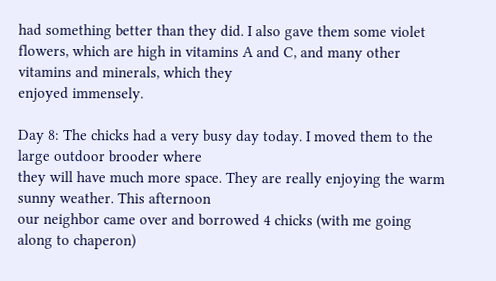had something better than they did. I also gave them some violet
flowers, which are high in vitamins A and C, and many other vitamins and minerals, which they
enjoyed immensely.

Day 8: The chicks had a very busy day today. I moved them to the large outdoor brooder where
they will have much more space. They are really enjoying the warm sunny weather. This afternoon
our neighbor came over and borrowed 4 chicks (with me going along to chaperon)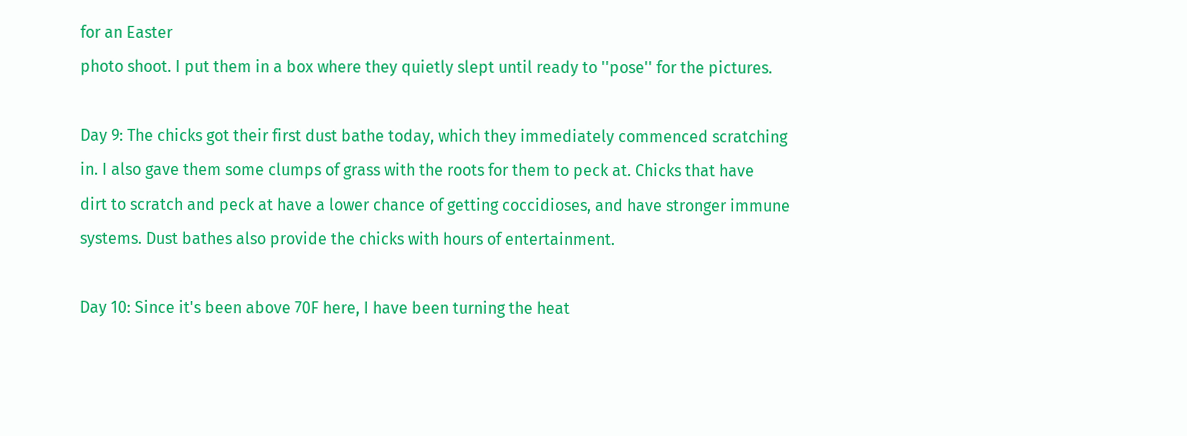for an Easter
photo shoot. I put them in a box where they quietly slept until ready to ''pose'' for the pictures.

Day 9: The chicks got their first dust bathe today, which they immediately commenced scratching
in. I also gave them some clumps of grass with the roots for them to peck at. Chicks that have
dirt to scratch and peck at have a lower chance of getting coccidioses, and have stronger immune
systems. Dust bathes also provide the chicks with hours of entertainment.

Day 10: Since it's been above 70F here, I have been turning the heat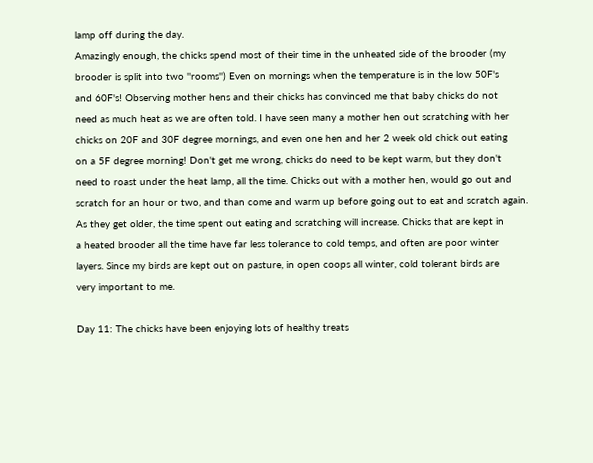lamp off during the day.
Amazingly enough, the chicks spend most of their time in the unheated side of the brooder (my
brooder is split into two ''rooms'') Even on mornings when the temperature is in the low 50F's
and 60F's! Observing mother hens and their chicks has convinced me that baby chicks do not
need as much heat as we are often told. I have seen many a mother hen out scratching with her
chicks on 20F and 30F degree mornings, and even one hen and her 2 week old chick out eating
on a 5F degree morning! Don't get me wrong, chicks do need to be kept warm, but they don't
need to roast under the heat lamp, all the time. Chicks out with a mother hen, would go out and
scratch for an hour or two, and than come and warm up before going out to eat and scratch again.
As they get older, the time spent out eating and scratching will increase. Chicks that are kept in
a heated brooder all the time have far less tolerance to cold temps, and often are poor winter
layers. Since my birds are kept out on pasture, in open coops all winter, cold tolerant birds are
very important to me.

Day 11: The chicks have been enjoying lots of healthy treats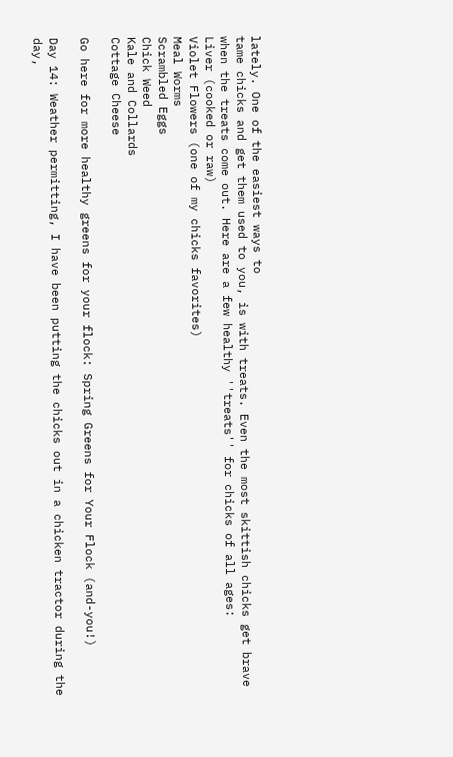lately. One of the easiest ways to
tame chicks and get them used to you, is with treats. Even the most skittish chicks get brave
when the treats come out. Here are a few healthy ''treats'' for chicks of all ages:
Liver (cooked or raw)
Violet Flowers (one of my chicks favorites)
Meal Worms
Scrambled Eggs
Chick Weed
Kale and Collards
Cottage Cheese

Go here for more healthy greens for your flock: Spring Greens for Your Flock (and-you!)

Day 14: Weather permitting, I have been putting the chicks out in a chicken tractor during the
day,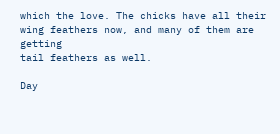which the love. The chicks have all their wing feathers now, and many of them are getting
tail feathers as well.

Day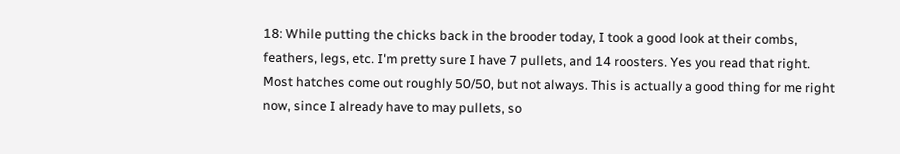18: While putting the chicks back in the brooder today, I took a good look at their combs,
feathers, legs, etc. I'm pretty sure I have 7 pullets, and 14 roosters. Yes you read that right.
Most hatches come out roughly 50/50, but not always. This is actually a good thing for me right
now, since I already have to may pullets, so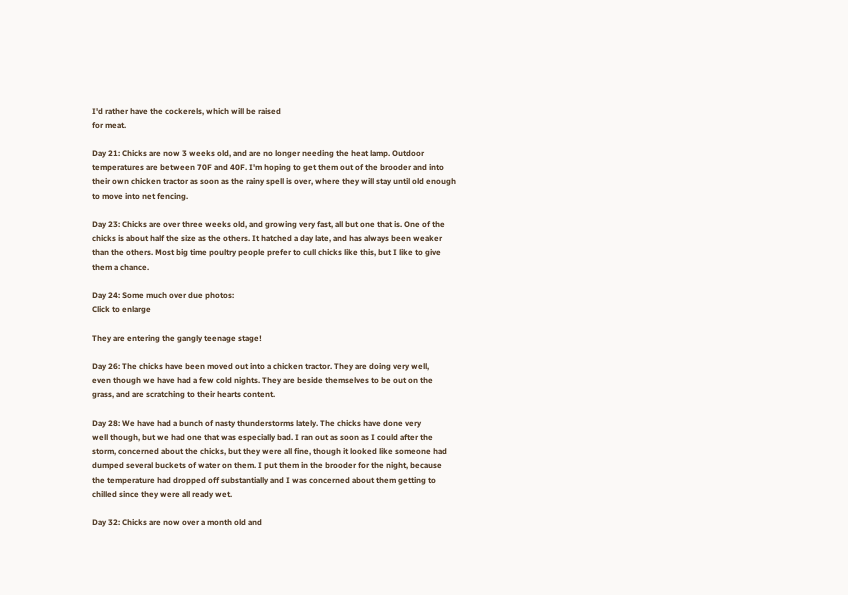I'd rather have the cockerels, which will be raised
for meat.

Day 21: Chicks are now 3 weeks old, and are no longer needing the heat lamp. Outdoor
temperatures are between 70F and 40F. I'm hoping to get them out of the brooder and into
their own chicken tractor as soon as the rainy spell is over, where they will stay until old enough
to move into net fencing.

Day 23: Chicks are over three weeks old, and growing very fast, all but one that is. One of the
chicks is about half the size as the others. It hatched a day late, and has always been weaker
than the others. Most big time poultry people prefer to cull chicks like this, but I like to give
them a chance.

Day 24: Some much over due photos:
Click to enlarge

They are entering the gangly teenage stage!

Day 26: The chicks have been moved out into a chicken tractor. They are doing very well,
even though we have had a few cold nights. They are beside themselves to be out on the
grass, and are scratching to their hearts content.

Day 28: We have had a bunch of nasty thunderstorms lately. The chicks have done very
well though, but we had one that was especially bad. I ran out as soon as I could after the
storm, concerned about the chicks, but they were all fine, though it looked like someone had
dumped several buckets of water on them. I put them in the brooder for the night, because
the temperature had dropped off substantially and I was concerned about them getting to
chilled since they were all ready wet.

Day 32: Chicks are now over a month old and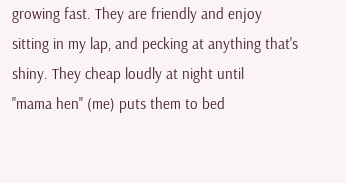growing fast. They are friendly and enjoy
sitting in my lap, and pecking at anything that's shiny. They cheap loudly at night until
''mama hen'' (me) puts them to bed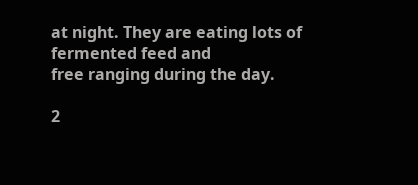at night. They are eating lots of fermented feed and
free ranging during the day.

2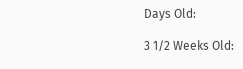Days Old:

3 1/2 Weeks Old: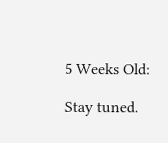5 Weeks Old:

Stay tuned.